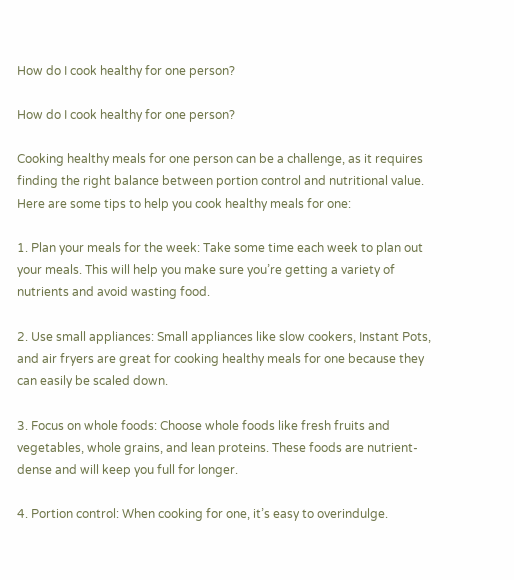How do I cook healthy for one person?

How do I cook healthy for one person?

Cooking healthy meals for one person can be a challenge, as it requires finding the right balance between portion control and nutritional value. Here are some tips to help you cook healthy meals for one:

1. Plan your meals for the week: Take some time each week to plan out your meals. This will help you make sure you’re getting a variety of nutrients and avoid wasting food.

2. Use small appliances: Small appliances like slow cookers, Instant Pots, and air fryers are great for cooking healthy meals for one because they can easily be scaled down.

3. Focus on whole foods: Choose whole foods like fresh fruits and vegetables, whole grains, and lean proteins. These foods are nutrient-dense and will keep you full for longer.

4. Portion control: When cooking for one, it’s easy to overindulge.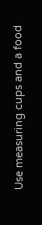Use measuring cups and a food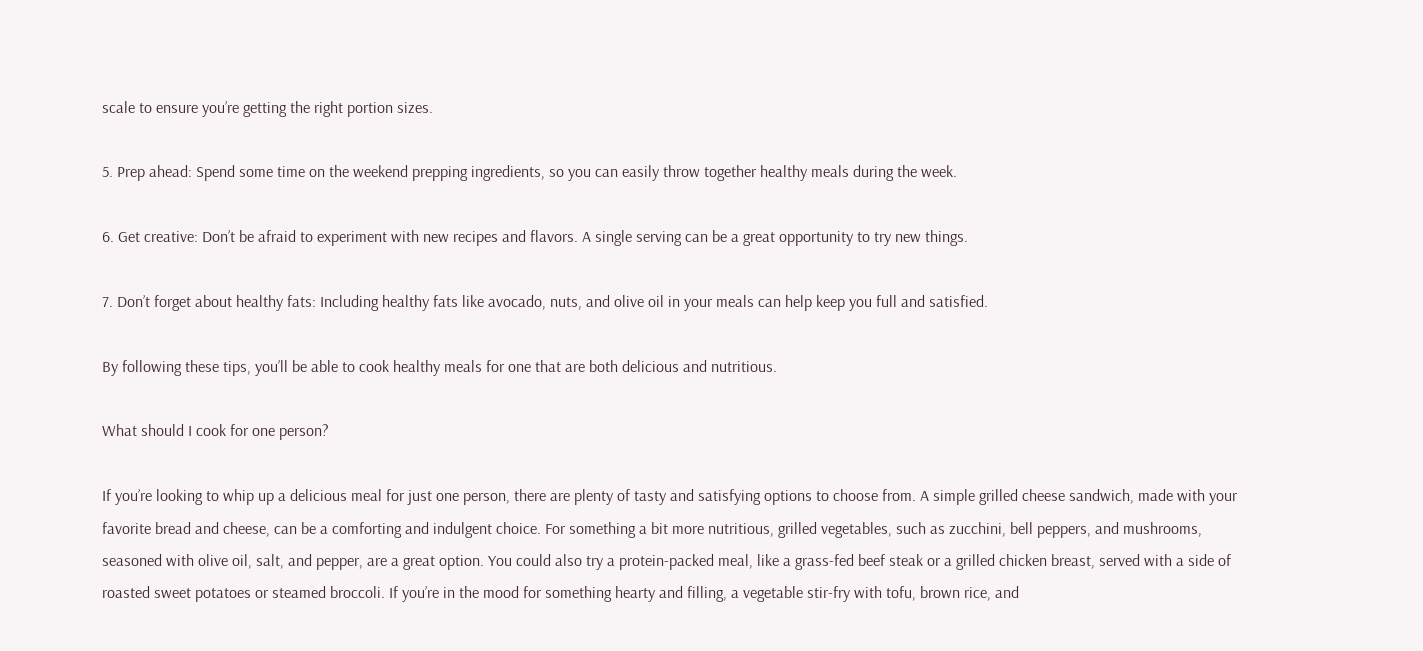scale to ensure you’re getting the right portion sizes.

5. Prep ahead: Spend some time on the weekend prepping ingredients, so you can easily throw together healthy meals during the week.

6. Get creative: Don’t be afraid to experiment with new recipes and flavors. A single serving can be a great opportunity to try new things.

7. Don’t forget about healthy fats: Including healthy fats like avocado, nuts, and olive oil in your meals can help keep you full and satisfied.

By following these tips, you’ll be able to cook healthy meals for one that are both delicious and nutritious.

What should I cook for one person?

If you’re looking to whip up a delicious meal for just one person, there are plenty of tasty and satisfying options to choose from. A simple grilled cheese sandwich, made with your favorite bread and cheese, can be a comforting and indulgent choice. For something a bit more nutritious, grilled vegetables, such as zucchini, bell peppers, and mushrooms, seasoned with olive oil, salt, and pepper, are a great option. You could also try a protein-packed meal, like a grass-fed beef steak or a grilled chicken breast, served with a side of roasted sweet potatoes or steamed broccoli. If you’re in the mood for something hearty and filling, a vegetable stir-fry with tofu, brown rice, and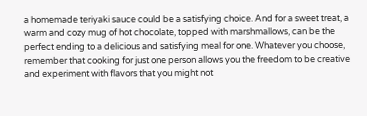a homemade teriyaki sauce could be a satisfying choice. And for a sweet treat, a warm and cozy mug of hot chocolate, topped with marshmallows, can be the perfect ending to a delicious and satisfying meal for one. Whatever you choose, remember that cooking for just one person allows you the freedom to be creative and experiment with flavors that you might not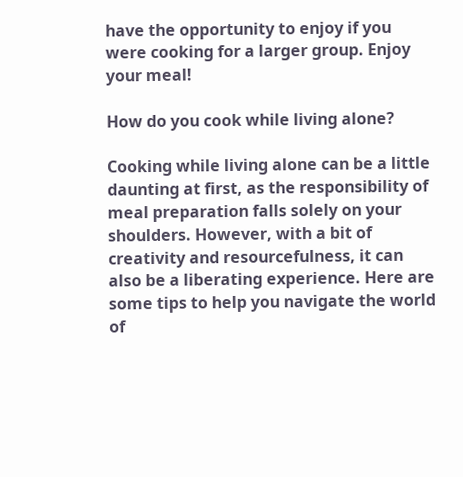have the opportunity to enjoy if you were cooking for a larger group. Enjoy your meal!

How do you cook while living alone?

Cooking while living alone can be a little daunting at first, as the responsibility of meal preparation falls solely on your shoulders. However, with a bit of creativity and resourcefulness, it can also be a liberating experience. Here are some tips to help you navigate the world of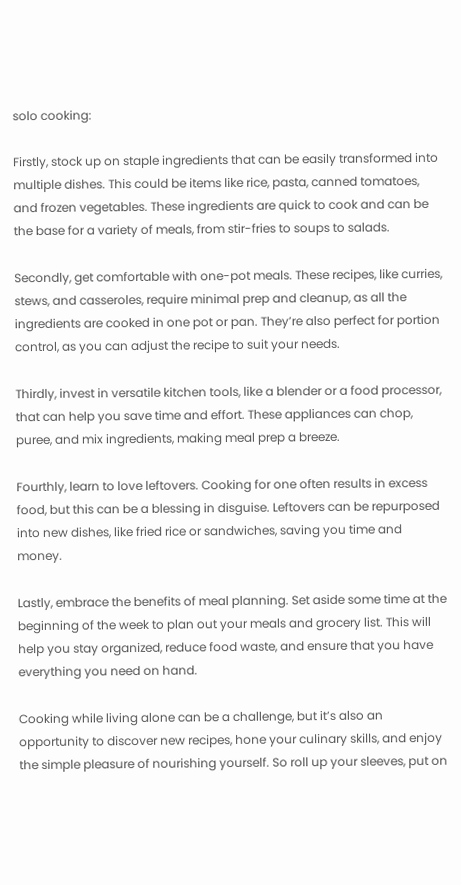solo cooking:

Firstly, stock up on staple ingredients that can be easily transformed into multiple dishes. This could be items like rice, pasta, canned tomatoes, and frozen vegetables. These ingredients are quick to cook and can be the base for a variety of meals, from stir-fries to soups to salads.

Secondly, get comfortable with one-pot meals. These recipes, like curries, stews, and casseroles, require minimal prep and cleanup, as all the ingredients are cooked in one pot or pan. They’re also perfect for portion control, as you can adjust the recipe to suit your needs.

Thirdly, invest in versatile kitchen tools, like a blender or a food processor, that can help you save time and effort. These appliances can chop, puree, and mix ingredients, making meal prep a breeze.

Fourthly, learn to love leftovers. Cooking for one often results in excess food, but this can be a blessing in disguise. Leftovers can be repurposed into new dishes, like fried rice or sandwiches, saving you time and money.

Lastly, embrace the benefits of meal planning. Set aside some time at the beginning of the week to plan out your meals and grocery list. This will help you stay organized, reduce food waste, and ensure that you have everything you need on hand.

Cooking while living alone can be a challenge, but it’s also an opportunity to discover new recipes, hone your culinary skills, and enjoy the simple pleasure of nourishing yourself. So roll up your sleeves, put on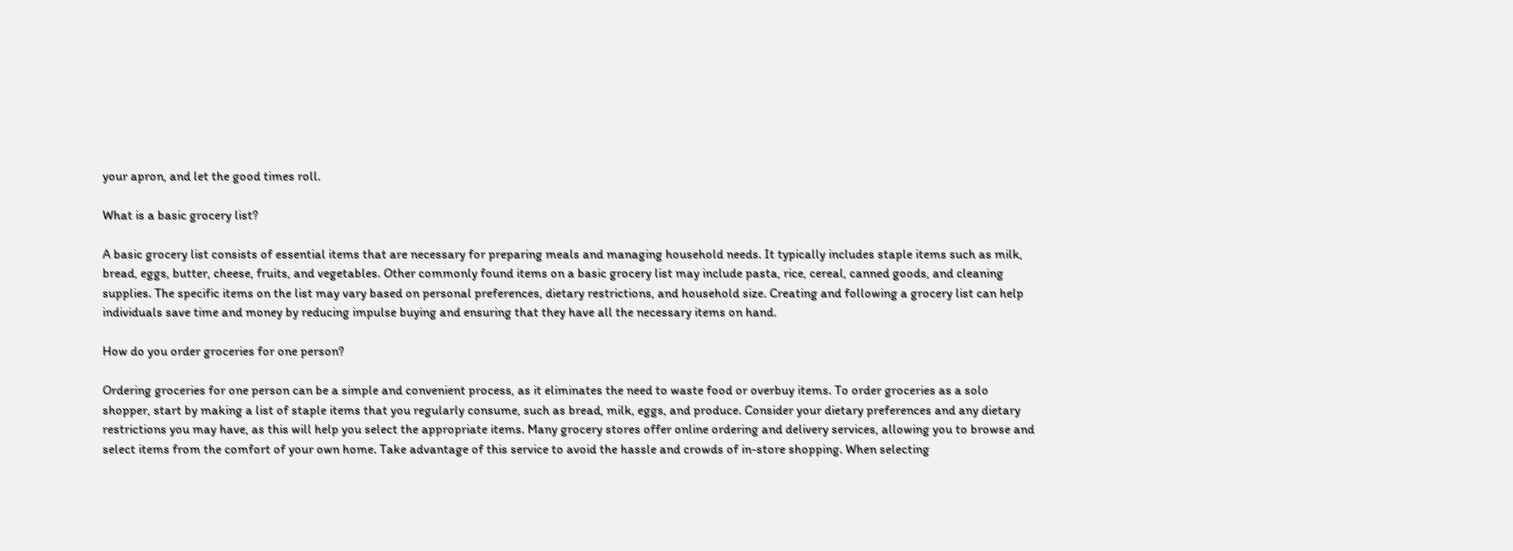your apron, and let the good times roll.

What is a basic grocery list?

A basic grocery list consists of essential items that are necessary for preparing meals and managing household needs. It typically includes staple items such as milk, bread, eggs, butter, cheese, fruits, and vegetables. Other commonly found items on a basic grocery list may include pasta, rice, cereal, canned goods, and cleaning supplies. The specific items on the list may vary based on personal preferences, dietary restrictions, and household size. Creating and following a grocery list can help individuals save time and money by reducing impulse buying and ensuring that they have all the necessary items on hand.

How do you order groceries for one person?

Ordering groceries for one person can be a simple and convenient process, as it eliminates the need to waste food or overbuy items. To order groceries as a solo shopper, start by making a list of staple items that you regularly consume, such as bread, milk, eggs, and produce. Consider your dietary preferences and any dietary restrictions you may have, as this will help you select the appropriate items. Many grocery stores offer online ordering and delivery services, allowing you to browse and select items from the comfort of your own home. Take advantage of this service to avoid the hassle and crowds of in-store shopping. When selecting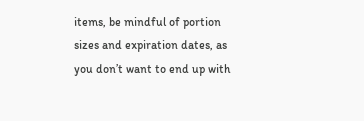items, be mindful of portion sizes and expiration dates, as you don’t want to end up with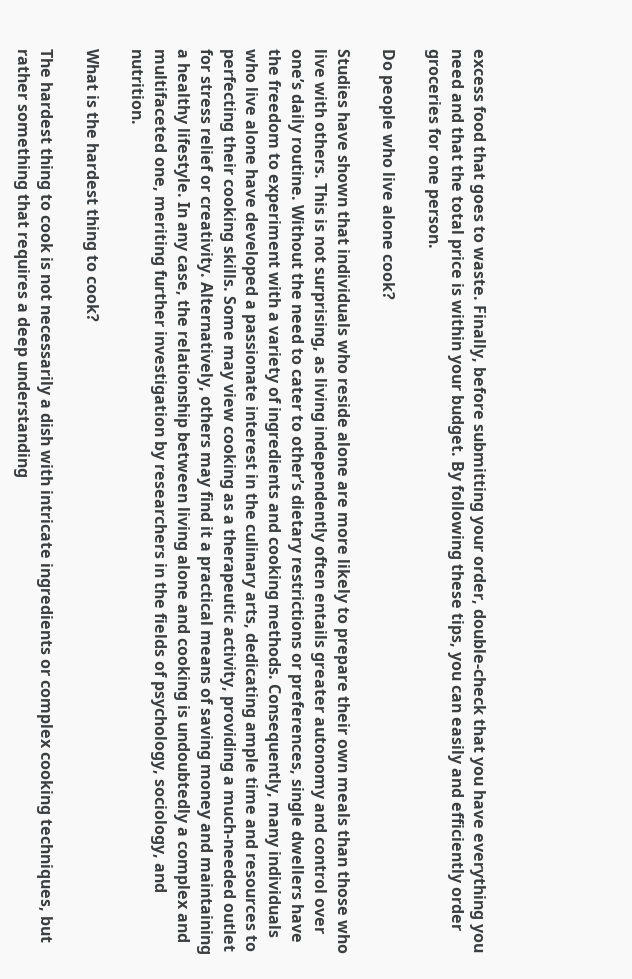excess food that goes to waste. Finally, before submitting your order, double-check that you have everything you need and that the total price is within your budget. By following these tips, you can easily and efficiently order groceries for one person.

Do people who live alone cook?

Studies have shown that individuals who reside alone are more likely to prepare their own meals than those who live with others. This is not surprising, as living independently often entails greater autonomy and control over one’s daily routine. Without the need to cater to other’s dietary restrictions or preferences, single dwellers have the freedom to experiment with a variety of ingredients and cooking methods. Consequently, many individuals who live alone have developed a passionate interest in the culinary arts, dedicating ample time and resources to perfecting their cooking skills. Some may view cooking as a therapeutic activity, providing a much-needed outlet for stress relief or creativity. Alternatively, others may find it a practical means of saving money and maintaining a healthy lifestyle. In any case, the relationship between living alone and cooking is undoubtedly a complex and multifaceted one, meriting further investigation by researchers in the fields of psychology, sociology, and nutrition.

What is the hardest thing to cook?

The hardest thing to cook is not necessarily a dish with intricate ingredients or complex cooking techniques, but rather something that requires a deep understanding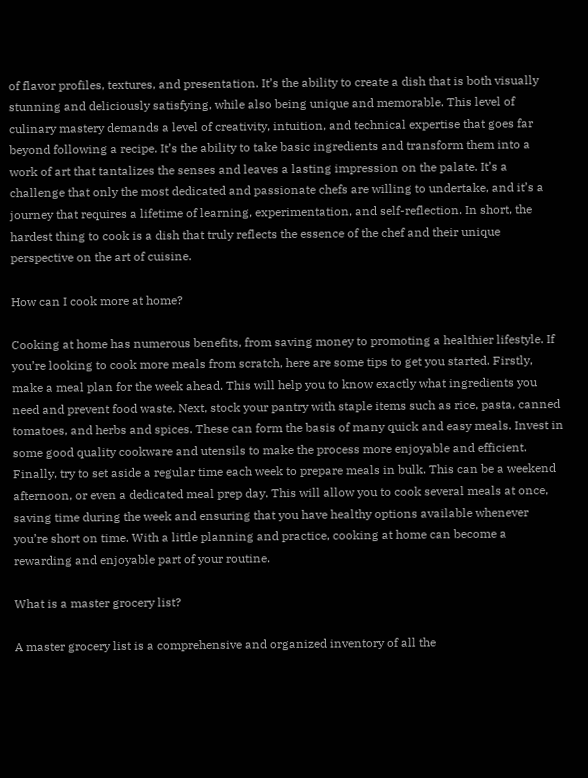of flavor profiles, textures, and presentation. It’s the ability to create a dish that is both visually stunning and deliciously satisfying, while also being unique and memorable. This level of culinary mastery demands a level of creativity, intuition, and technical expertise that goes far beyond following a recipe. It’s the ability to take basic ingredients and transform them into a work of art that tantalizes the senses and leaves a lasting impression on the palate. It’s a challenge that only the most dedicated and passionate chefs are willing to undertake, and it’s a journey that requires a lifetime of learning, experimentation, and self-reflection. In short, the hardest thing to cook is a dish that truly reflects the essence of the chef and their unique perspective on the art of cuisine.

How can I cook more at home?

Cooking at home has numerous benefits, from saving money to promoting a healthier lifestyle. If you’re looking to cook more meals from scratch, here are some tips to get you started. Firstly, make a meal plan for the week ahead. This will help you to know exactly what ingredients you need and prevent food waste. Next, stock your pantry with staple items such as rice, pasta, canned tomatoes, and herbs and spices. These can form the basis of many quick and easy meals. Invest in some good quality cookware and utensils to make the process more enjoyable and efficient. Finally, try to set aside a regular time each week to prepare meals in bulk. This can be a weekend afternoon, or even a dedicated meal prep day. This will allow you to cook several meals at once, saving time during the week and ensuring that you have healthy options available whenever you’re short on time. With a little planning and practice, cooking at home can become a rewarding and enjoyable part of your routine.

What is a master grocery list?

A master grocery list is a comprehensive and organized inventory of all the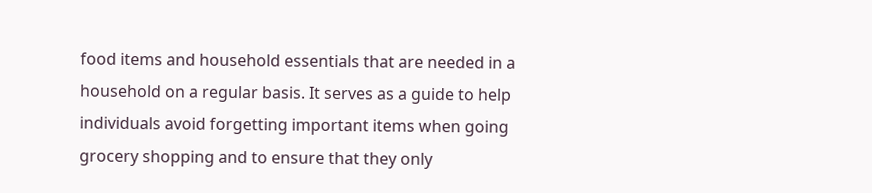food items and household essentials that are needed in a household on a regular basis. It serves as a guide to help individuals avoid forgetting important items when going grocery shopping and to ensure that they only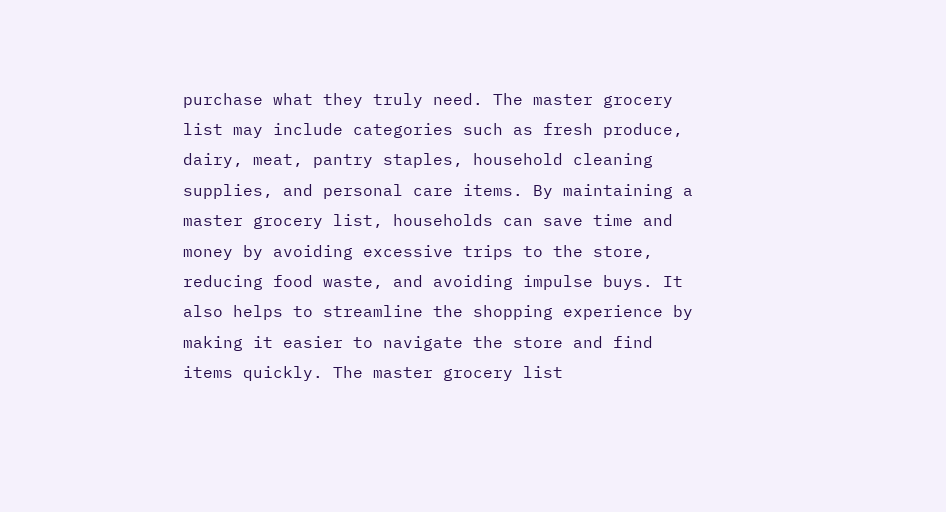purchase what they truly need. The master grocery list may include categories such as fresh produce, dairy, meat, pantry staples, household cleaning supplies, and personal care items. By maintaining a master grocery list, households can save time and money by avoiding excessive trips to the store, reducing food waste, and avoiding impulse buys. It also helps to streamline the shopping experience by making it easier to navigate the store and find items quickly. The master grocery list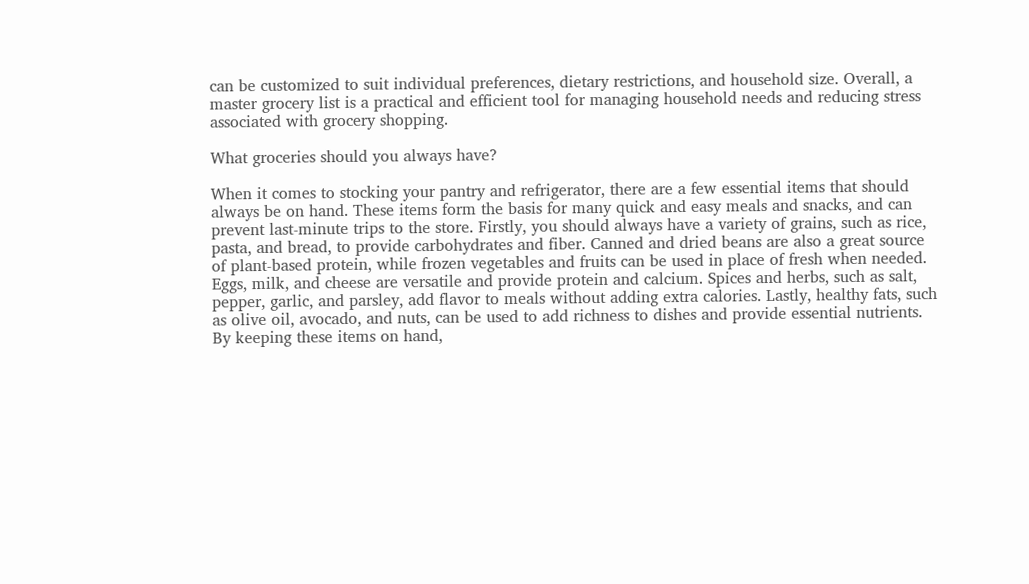can be customized to suit individual preferences, dietary restrictions, and household size. Overall, a master grocery list is a practical and efficient tool for managing household needs and reducing stress associated with grocery shopping.

What groceries should you always have?

When it comes to stocking your pantry and refrigerator, there are a few essential items that should always be on hand. These items form the basis for many quick and easy meals and snacks, and can prevent last-minute trips to the store. Firstly, you should always have a variety of grains, such as rice, pasta, and bread, to provide carbohydrates and fiber. Canned and dried beans are also a great source of plant-based protein, while frozen vegetables and fruits can be used in place of fresh when needed. Eggs, milk, and cheese are versatile and provide protein and calcium. Spices and herbs, such as salt, pepper, garlic, and parsley, add flavor to meals without adding extra calories. Lastly, healthy fats, such as olive oil, avocado, and nuts, can be used to add richness to dishes and provide essential nutrients. By keeping these items on hand,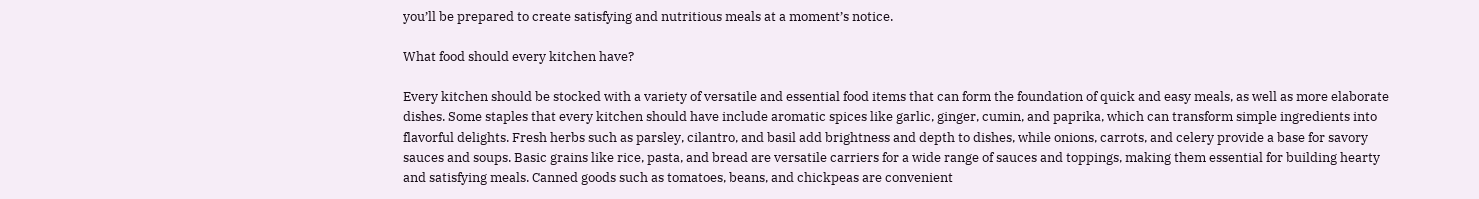you’ll be prepared to create satisfying and nutritious meals at a moment’s notice.

What food should every kitchen have?

Every kitchen should be stocked with a variety of versatile and essential food items that can form the foundation of quick and easy meals, as well as more elaborate dishes. Some staples that every kitchen should have include aromatic spices like garlic, ginger, cumin, and paprika, which can transform simple ingredients into flavorful delights. Fresh herbs such as parsley, cilantro, and basil add brightness and depth to dishes, while onions, carrots, and celery provide a base for savory sauces and soups. Basic grains like rice, pasta, and bread are versatile carriers for a wide range of sauces and toppings, making them essential for building hearty and satisfying meals. Canned goods such as tomatoes, beans, and chickpeas are convenient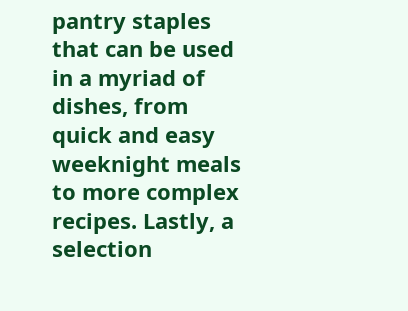pantry staples that can be used in a myriad of dishes, from quick and easy weeknight meals to more complex recipes. Lastly, a selection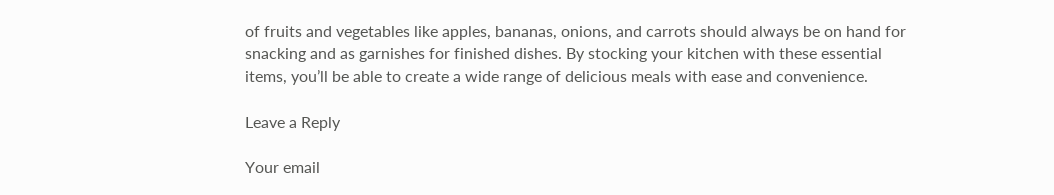of fruits and vegetables like apples, bananas, onions, and carrots should always be on hand for snacking and as garnishes for finished dishes. By stocking your kitchen with these essential items, you’ll be able to create a wide range of delicious meals with ease and convenience.

Leave a Reply

Your email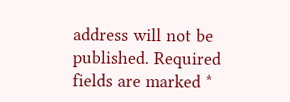address will not be published. Required fields are marked *